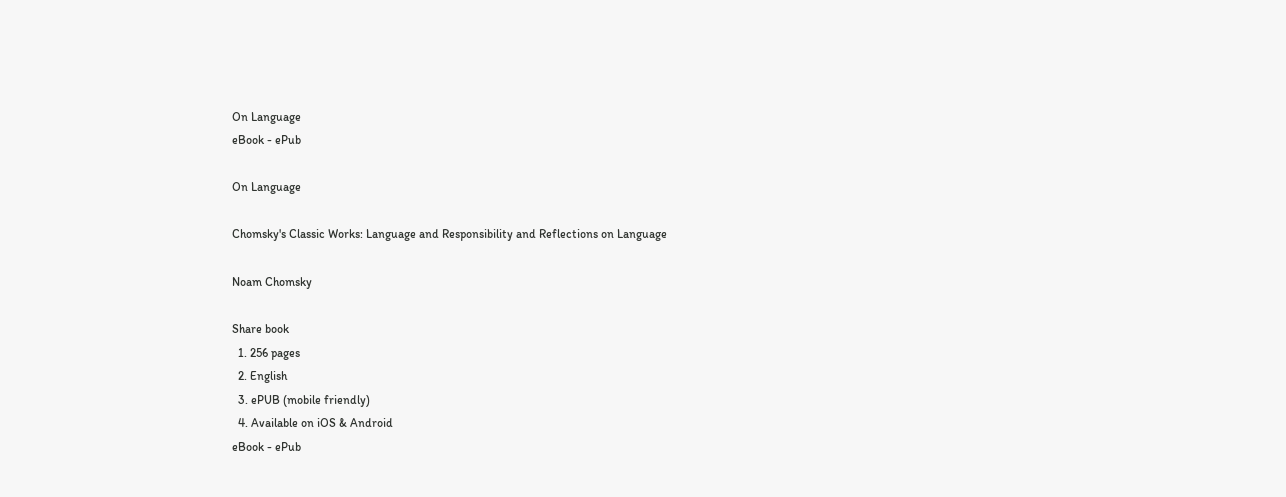On Language
eBook - ePub

On Language

Chomsky's Classic Works: Language and Responsibility and Reflections on Language

Noam Chomsky

Share book
  1. 256 pages
  2. English
  3. ePUB (mobile friendly)
  4. Available on iOS & Android
eBook - ePub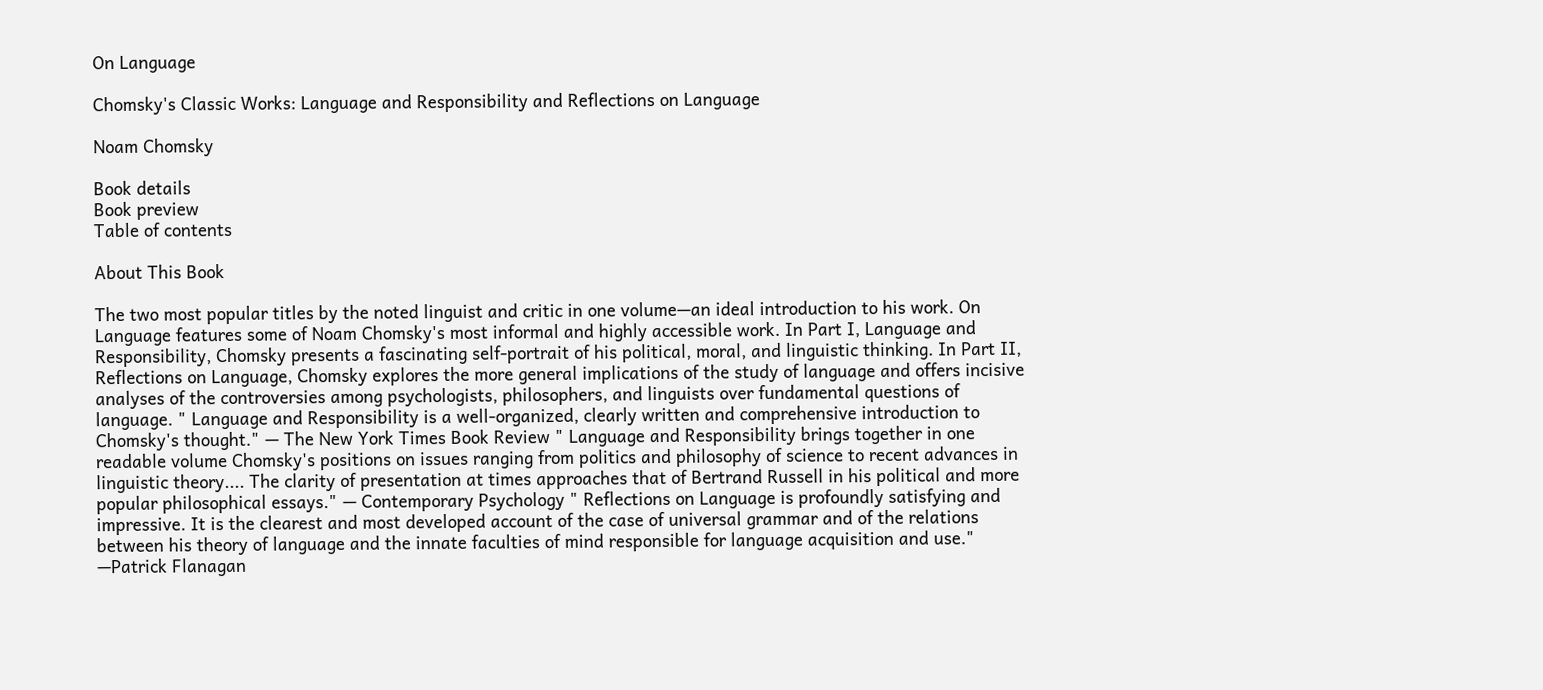On Language

Chomsky's Classic Works: Language and Responsibility and Reflections on Language

Noam Chomsky

Book details
Book preview
Table of contents

About This Book

The two most popular titles by the noted linguist and critic in one volume—an ideal introduction to his work. On Language features some of Noam Chomsky's most informal and highly accessible work. In Part I, Language and Responsibility, Chomsky presents a fascinating self-portrait of his political, moral, and linguistic thinking. In Part II, Reflections on Language, Chomsky explores the more general implications of the study of language and offers incisive analyses of the controversies among psychologists, philosophers, and linguists over fundamental questions of language. " Language and Responsibility is a well-organized, clearly written and comprehensive introduction to Chomsky's thought." — The New York Times Book Review " Language and Responsibility brings together in one readable volume Chomsky's positions on issues ranging from politics and philosophy of science to recent advances in linguistic theory.... The clarity of presentation at times approaches that of Bertrand Russell in his political and more popular philosophical essays." — Contemporary Psychology " Reflections on Language is profoundly satisfying and impressive. It is the clearest and most developed account of the case of universal grammar and of the relations between his theory of language and the innate faculties of mind responsible for language acquisition and use." —Patrick Flanagan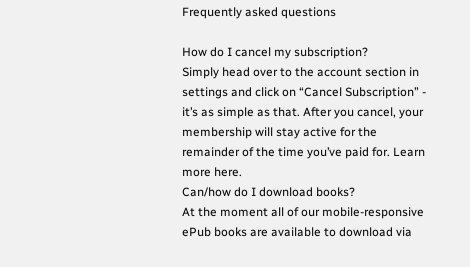Frequently asked questions

How do I cancel my subscription?
Simply head over to the account section in settings and click on “Cancel Subscription” - it’s as simple as that. After you cancel, your membership will stay active for the remainder of the time you’ve paid for. Learn more here.
Can/how do I download books?
At the moment all of our mobile-responsive ePub books are available to download via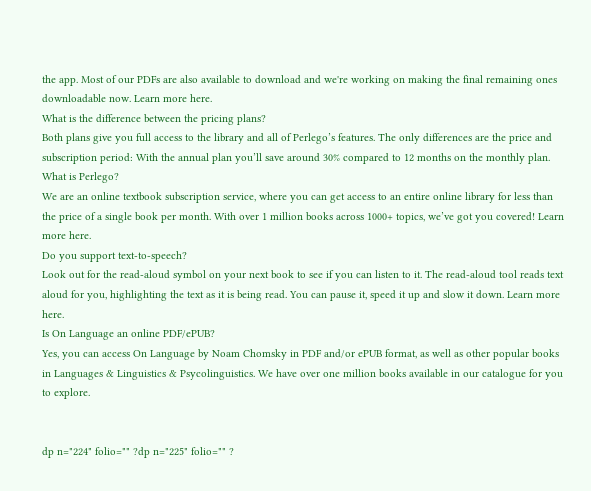the app. Most of our PDFs are also available to download and we're working on making the final remaining ones downloadable now. Learn more here.
What is the difference between the pricing plans?
Both plans give you full access to the library and all of Perlego’s features. The only differences are the price and subscription period: With the annual plan you’ll save around 30% compared to 12 months on the monthly plan.
What is Perlego?
We are an online textbook subscription service, where you can get access to an entire online library for less than the price of a single book per month. With over 1 million books across 1000+ topics, we’ve got you covered! Learn more here.
Do you support text-to-speech?
Look out for the read-aloud symbol on your next book to see if you can listen to it. The read-aloud tool reads text aloud for you, highlighting the text as it is being read. You can pause it, speed it up and slow it down. Learn more here.
Is On Language an online PDF/ePUB?
Yes, you can access On Language by Noam Chomsky in PDF and/or ePUB format, as well as other popular books in Languages & Linguistics & Psycolinguistics. We have over one million books available in our catalogue for you to explore.


dp n="224" folio="" ?dp n="225" folio="" ?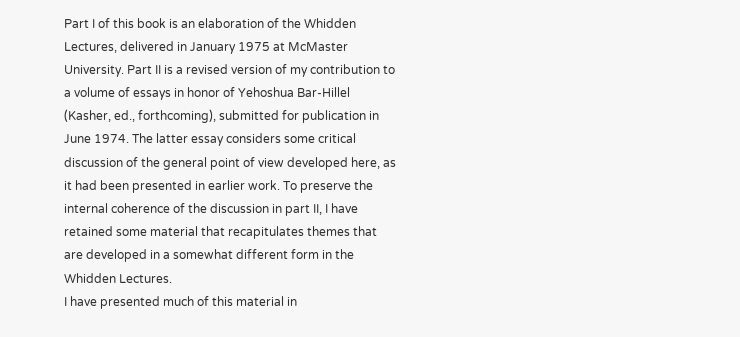Part I of this book is an elaboration of the Whidden Lectures, delivered in January 1975 at McMaster University. Part II is a revised version of my contribution to a volume of essays in honor of Yehoshua Bar-Hillel (Kasher, ed., forthcoming), submitted for publication in June 1974. The latter essay considers some critical discussion of the general point of view developed here, as it had been presented in earlier work. To preserve the internal coherence of the discussion in part II, I have retained some material that recapitulates themes that are developed in a somewhat different form in the Whidden Lectures.
I have presented much of this material in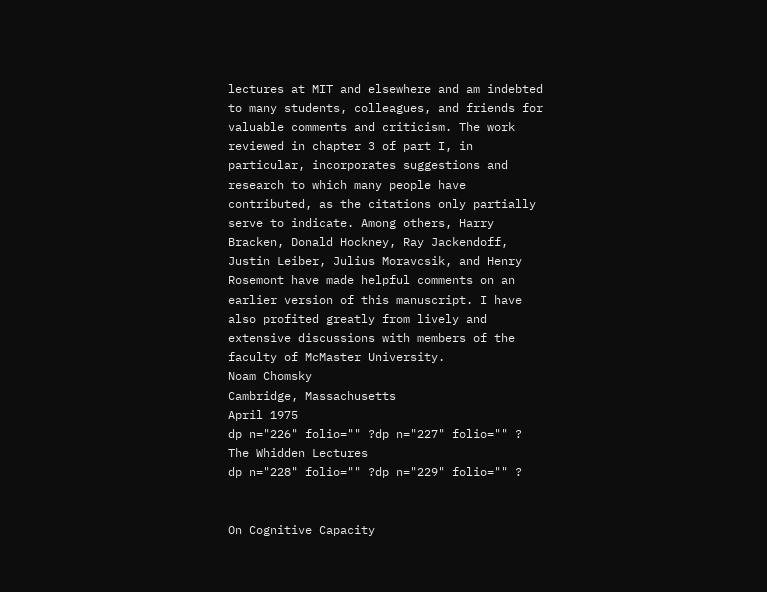lectures at MIT and elsewhere and am indebted to many students, colleagues, and friends for valuable comments and criticism. The work reviewed in chapter 3 of part I, in particular, incorporates suggestions and research to which many people have contributed, as the citations only partially serve to indicate. Among others, Harry Bracken, Donald Hockney, Ray Jackendoff, Justin Leiber, Julius Moravcsik, and Henry Rosemont have made helpful comments on an earlier version of this manuscript. I have also profited greatly from lively and extensive discussions with members of the faculty of McMaster University.
Noam Chomsky
Cambridge, Massachusetts
April 1975
dp n="226" folio="" ?dp n="227" folio="" ?
The Whidden Lectures
dp n="228" folio="" ?dp n="229" folio="" ?


On Cognitive Capacity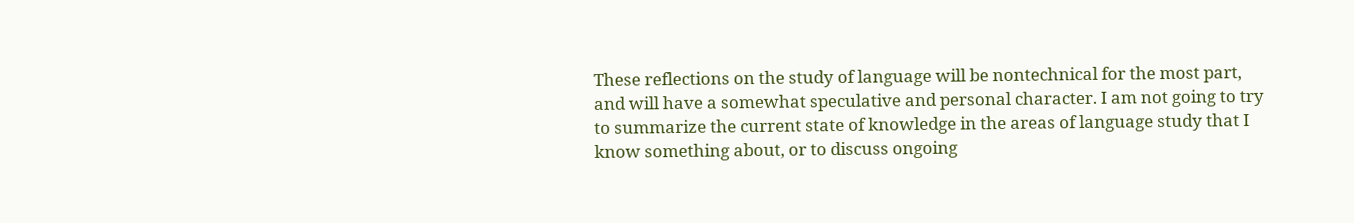These reflections on the study of language will be nontechnical for the most part, and will have a somewhat speculative and personal character. I am not going to try to summarize the current state of knowledge in the areas of language study that I know something about, or to discuss ongoing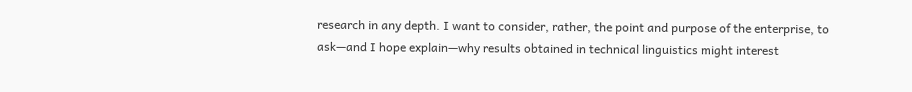research in any depth. I want to consider, rather, the point and purpose of the enterprise, to ask—and I hope explain—why results obtained in technical linguistics might interest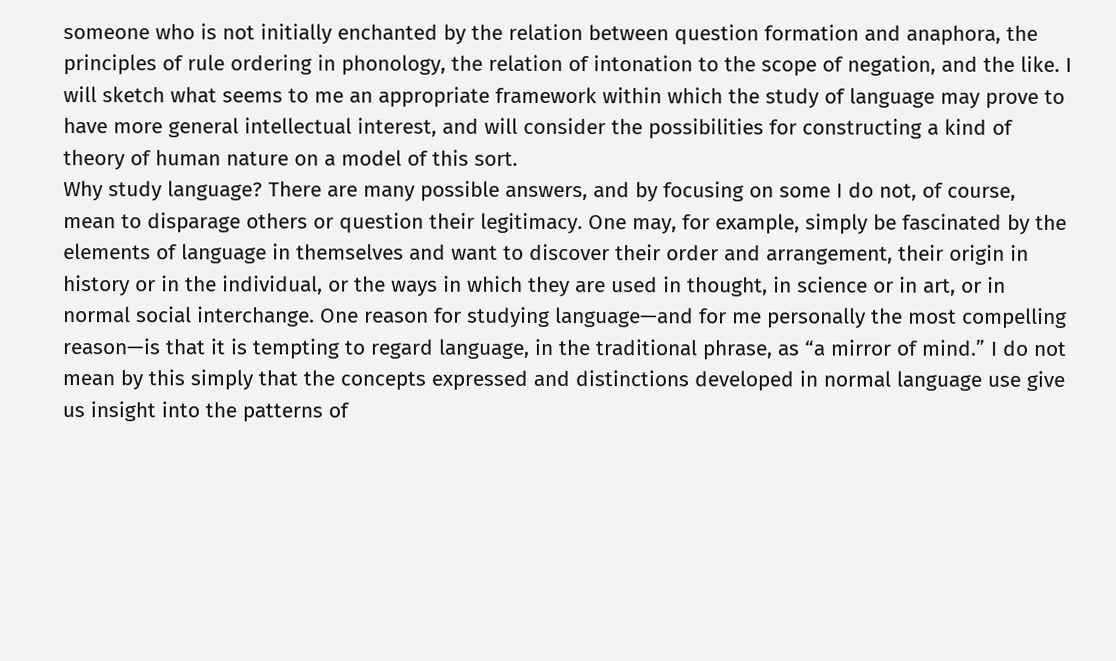someone who is not initially enchanted by the relation between question formation and anaphora, the principles of rule ordering in phonology, the relation of intonation to the scope of negation, and the like. I will sketch what seems to me an appropriate framework within which the study of language may prove to have more general intellectual interest, and will consider the possibilities for constructing a kind of theory of human nature on a model of this sort.
Why study language? There are many possible answers, and by focusing on some I do not, of course, mean to disparage others or question their legitimacy. One may, for example, simply be fascinated by the elements of language in themselves and want to discover their order and arrangement, their origin in history or in the individual, or the ways in which they are used in thought, in science or in art, or in normal social interchange. One reason for studying language—and for me personally the most compelling reason—is that it is tempting to regard language, in the traditional phrase, as “a mirror of mind.” I do not mean by this simply that the concepts expressed and distinctions developed in normal language use give us insight into the patterns of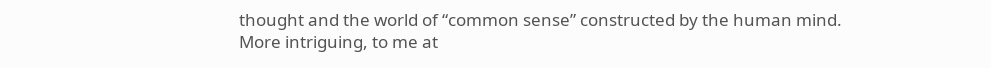thought and the world of “common sense” constructed by the human mind. More intriguing, to me at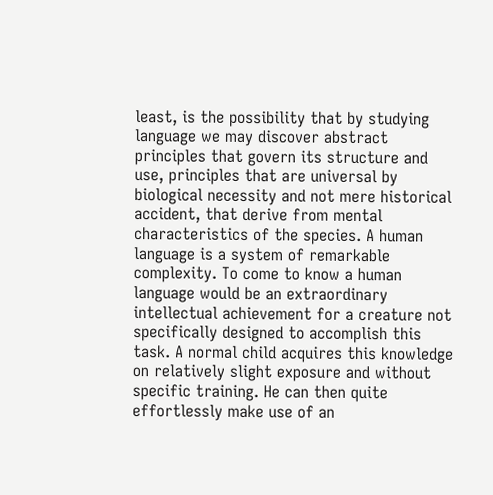least, is the possibility that by studying language we may discover abstract principles that govern its structure and use, principles that are universal by biological necessity and not mere historical accident, that derive from mental characteristics of the species. A human language is a system of remarkable complexity. To come to know a human language would be an extraordinary intellectual achievement for a creature not specifically designed to accomplish this task. A normal child acquires this knowledge on relatively slight exposure and without specific training. He can then quite effortlessly make use of an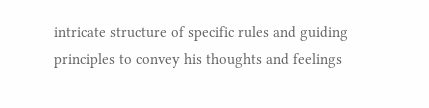intricate structure of specific rules and guiding principles to convey his thoughts and feelings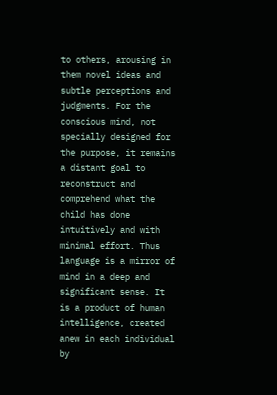to others, arousing in them novel ideas and subtle perceptions and judgments. For the conscious mind, not specially designed for the purpose, it remains a distant goal to reconstruct and comprehend what the child has done intuitively and with minimal effort. Thus language is a mirror of mind in a deep and significant sense. It is a product of human intelligence, created anew in each individual by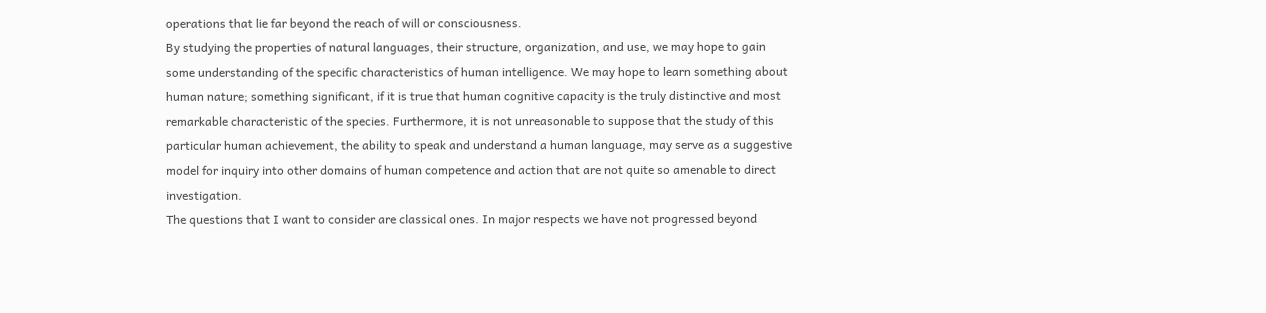operations that lie far beyond the reach of will or consciousness.
By studying the properties of natural languages, their structure, organization, and use, we may hope to gain some understanding of the specific characteristics of human intelligence. We may hope to learn something about human nature; something significant, if it is true that human cognitive capacity is the truly distinctive and most remarkable characteristic of the species. Furthermore, it is not unreasonable to suppose that the study of this particular human achievement, the ability to speak and understand a human language, may serve as a suggestive model for inquiry into other domains of human competence and action that are not quite so amenable to direct investigation.
The questions that I want to consider are classical ones. In major respects we have not progressed beyond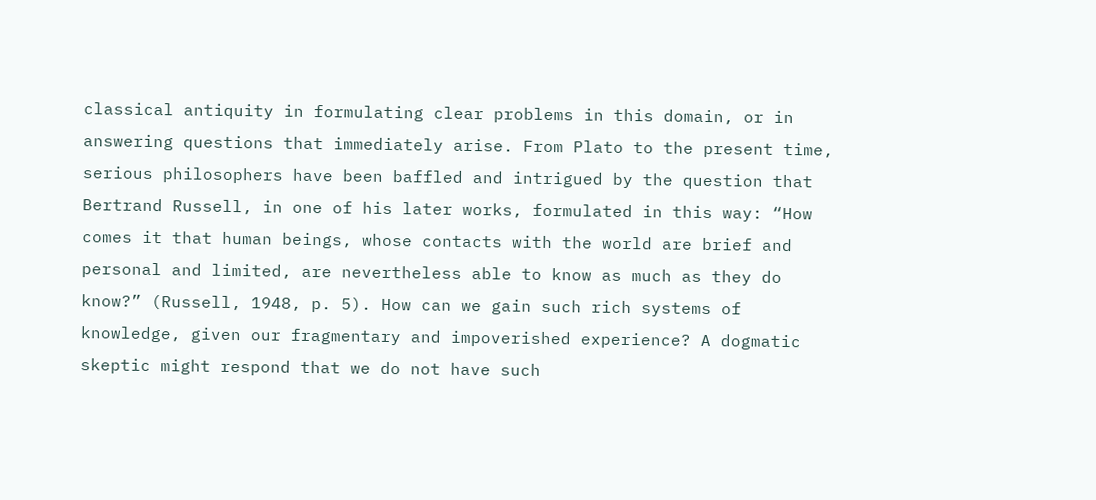classical antiquity in formulating clear problems in this domain, or in answering questions that immediately arise. From Plato to the present time, serious philosophers have been baffled and intrigued by the question that Bertrand Russell, in one of his later works, formulated in this way: “How comes it that human beings, whose contacts with the world are brief and personal and limited, are nevertheless able to know as much as they do know?” (Russell, 1948, p. 5). How can we gain such rich systems of knowledge, given our fragmentary and impoverished experience? A dogmatic skeptic might respond that we do not have such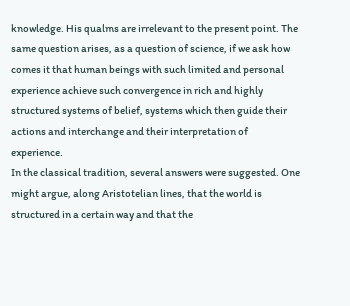knowledge. His qualms are irrelevant to the present point. The same question arises, as a question of science, if we ask how comes it that human beings with such limited and personal experience achieve such convergence in rich and highly structured systems of belief, systems which then guide their actions and interchange and their interpretation of experience.
In the classical tradition, several answers were suggested. One might argue, along Aristotelian lines, that the world is structured in a certain way and that the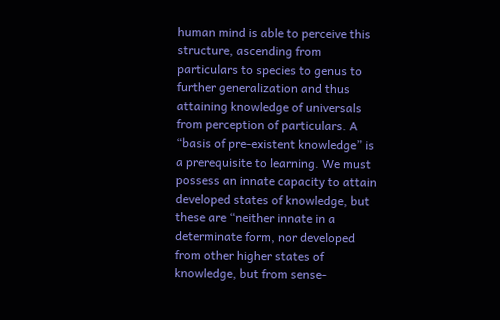human mind is able to perceive this structure, ascending from particulars to species to genus to further generalization and thus attaining knowledge of universals from perception of particulars. A “basis of pre-existent knowledge” is a prerequisite to learning. We must possess an innate capacity to attain developed states of knowledge, but these are “neither innate in a determinate form, nor developed from other higher states of knowledge, but from sense-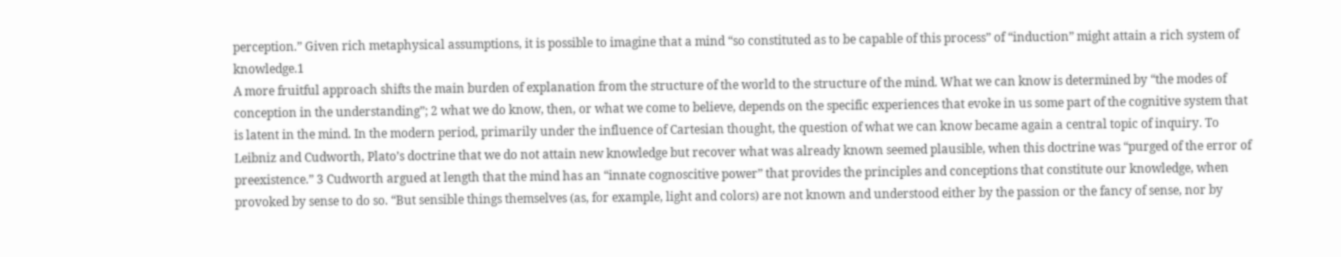perception.” Given rich metaphysical assumptions, it is possible to imagine that a mind “so constituted as to be capable of this process” of “induction” might attain a rich system of knowledge.1
A more fruitful approach shifts the main burden of explanation from the structure of the world to the structure of the mind. What we can know is determined by “the modes of conception in the understanding”; 2 what we do know, then, or what we come to believe, depends on the specific experiences that evoke in us some part of the cognitive system that is latent in the mind. In the modern period, primarily under the influence of Cartesian thought, the question of what we can know became again a central topic of inquiry. To Leibniz and Cudworth, Plato’s doctrine that we do not attain new knowledge but recover what was already known seemed plausible, when this doctrine was “purged of the error of preexistence.” 3 Cudworth argued at length that the mind has an “innate cognoscitive power” that provides the principles and conceptions that constitute our knowledge, when provoked by sense to do so. “But sensible things themselves (as, for example, light and colors) are not known and understood either by the passion or the fancy of sense, nor by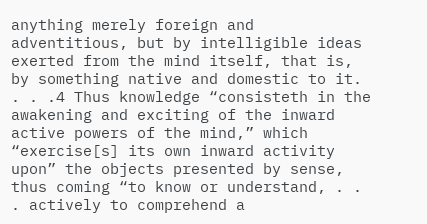anything merely foreign and adventitious, but by intelligible ideas exerted from the mind itself, that is, by something native and domestic to it. . . .4 Thus knowledge “consisteth in the awakening and exciting of the inward active powers of the mind,” which “exercise[s] its own inward activity upon” the objects presented by sense, thus coming “to know or understand, . . . actively to comprehend a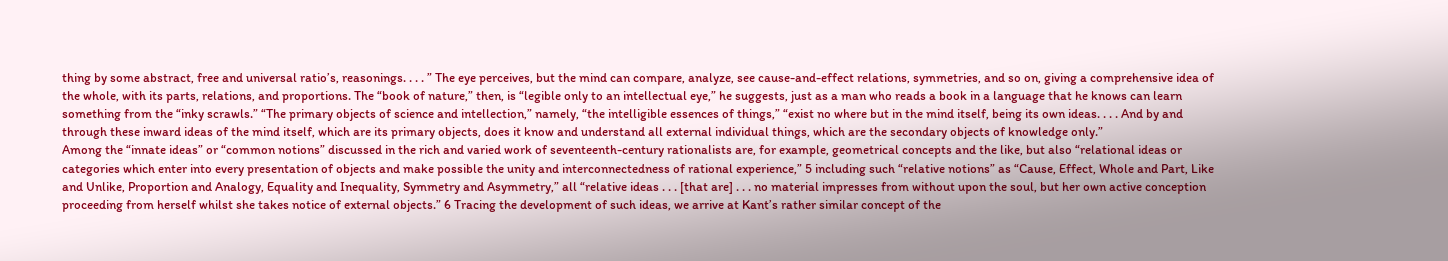thing by some abstract, free and universal ratio’s, reasonings. . . . ” The eye perceives, but the mind can compare, analyze, see cause-and-effect relations, symmetries, and so on, giving a comprehensive idea of the whole, with its parts, relations, and proportions. The “book of nature,” then, is “legible only to an intellectual eye,” he suggests, just as a man who reads a book in a language that he knows can learn something from the “inky scrawls.” “The primary objects of science and intellection,” namely, “the intelligible essences of things,” “exist no where but in the mind itself, being its own ideas. . . . And by and through these inward ideas of the mind itself, which are its primary objects, does it know and understand all external individual things, which are the secondary objects of knowledge only.”
Among the “innate ideas” or “common notions” discussed in the rich and varied work of seventeenth-century rationalists are, for example, geometrical concepts and the like, but also “relational ideas or categories which enter into every presentation of objects and make possible the unity and interconnectedness of rational experience,” 5 including such “relative notions” as “Cause, Effect, Whole and Part, Like and Unlike, Proportion and Analogy, Equality and Inequality, Symmetry and Asymmetry,” all “relative ideas . . . [that are] . . . no material impresses from without upon the soul, but her own active conception proceeding from herself whilst she takes notice of external objects.” 6 Tracing the development of such ideas, we arrive at Kant’s rather similar concept of the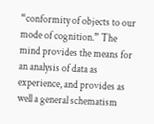“conformity of objects to our mode of cognition.” The mind provides the means for an analysis of data as experience, and provides as well a general schematism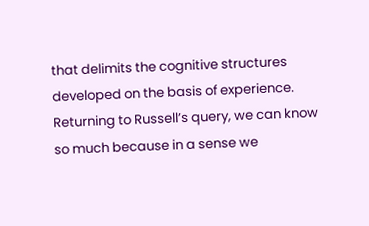that delimits the cognitive structures developed on the basis of experience.
Returning to Russell’s query, we can know so much because in a sense we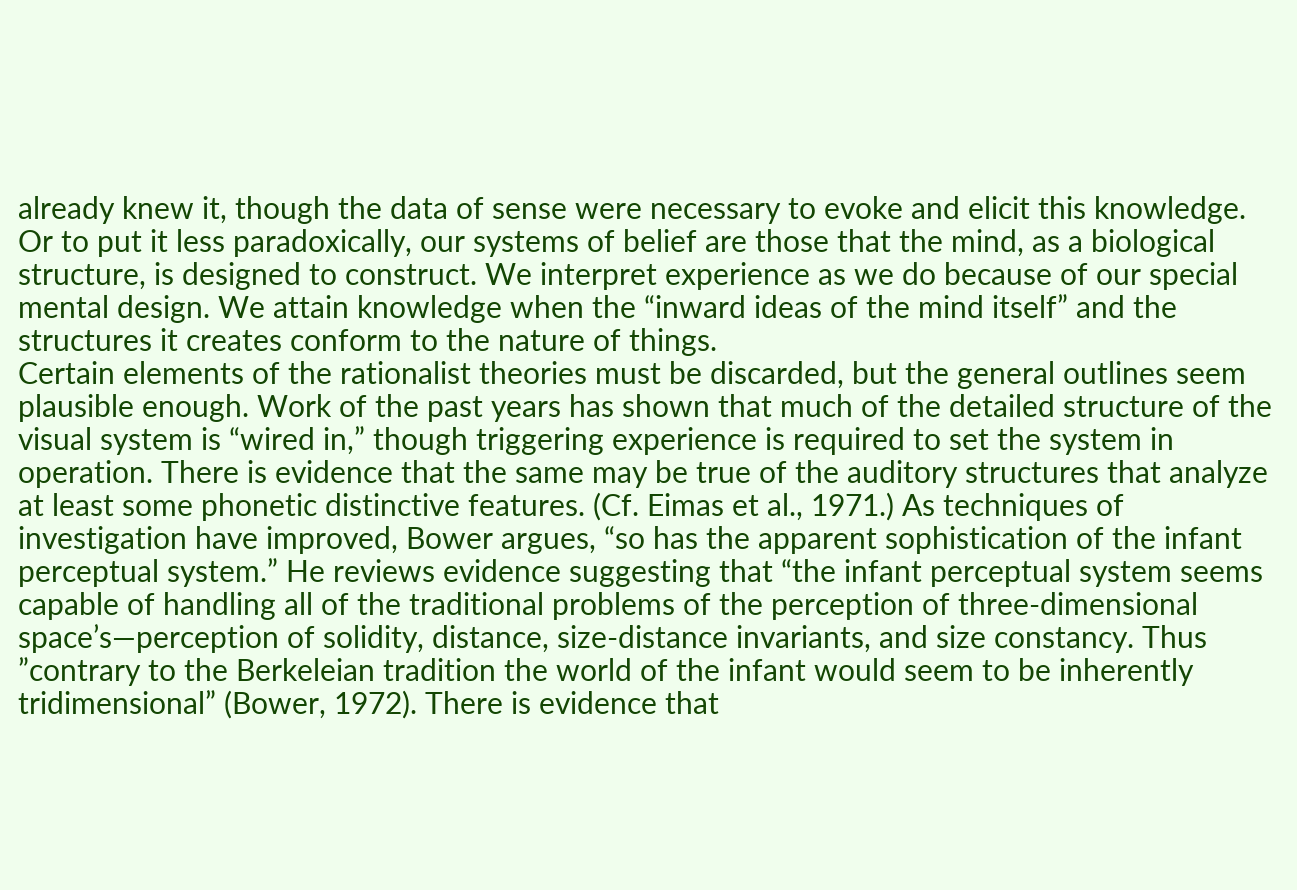already knew it, though the data of sense were necessary to evoke and elicit this knowledge. Or to put it less paradoxically, our systems of belief are those that the mind, as a biological structure, is designed to construct. We interpret experience as we do because of our special mental design. We attain knowledge when the “inward ideas of the mind itself” and the structures it creates conform to the nature of things.
Certain elements of the rationalist theories must be discarded, but the general outlines seem plausible enough. Work of the past years has shown that much of the detailed structure of the visual system is “wired in,” though triggering experience is required to set the system in operation. There is evidence that the same may be true of the auditory structures that analyze at least some phonetic distinctive features. (Cf. Eimas et al., 1971.) As techniques of investigation have improved, Bower argues, “so has the apparent sophistication of the infant perceptual system.” He reviews evidence suggesting that “the infant perceptual system seems capable of handling all of the traditional problems of the perception of three-dimensional space’s—perception of solidity, distance, size-distance invariants, and size constancy. Thus ”contrary to the Berkeleian tradition the world of the infant would seem to be inherently tridimensional” (Bower, 1972). There is evidence that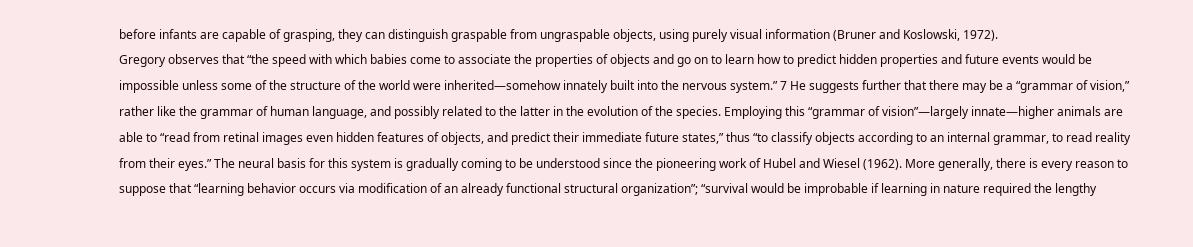before infants are capable of grasping, they can distinguish graspable from ungraspable objects, using purely visual information (Bruner and Koslowski, 1972).
Gregory observes that “the speed with which babies come to associate the properties of objects and go on to learn how to predict hidden properties and future events would be impossible unless some of the structure of the world were inherited—somehow innately built into the nervous system.” 7 He suggests further that there may be a “grammar of vision,” rather like the grammar of human language, and possibly related to the latter in the evolution of the species. Employing this “grammar of vision”—largely innate—higher animals are able to “read from retinal images even hidden features of objects, and predict their immediate future states,” thus “to classify objects according to an internal grammar, to read reality from their eyes.” The neural basis for this system is gradually coming to be understood since the pioneering work of Hubel and Wiesel (1962). More generally, there is every reason to suppose that “learning behavior occurs via modification of an already functional structural organization”; “survival would be improbable if learning in nature required the lengthy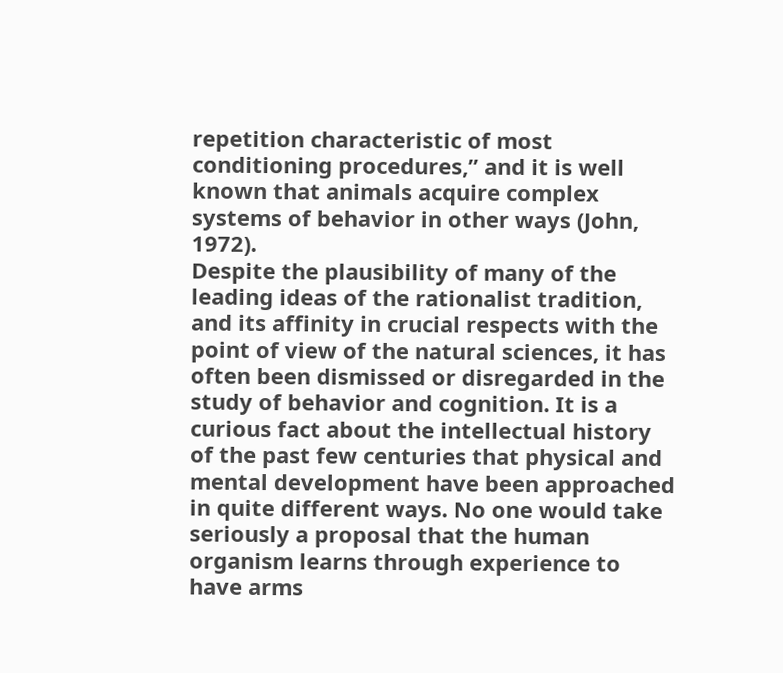repetition characteristic of most conditioning procedures,” and it is well known that animals acquire complex systems of behavior in other ways (John, 1972).
Despite the plausibility of many of the leading ideas of the rationalist tradition, and its affinity in crucial respects with the point of view of the natural sciences, it has often been dismissed or disregarded in the study of behavior and cognition. It is a curious fact about the intellectual history of the past few centuries that physical and mental development have been approached in quite different ways. No one would take seriously a proposal that the human organism learns through experience to have arms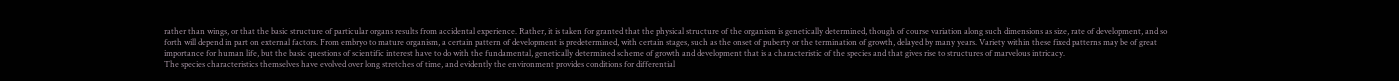rather than wings, or that the basic structure of particular organs results from accidental experience. Rather, it is taken for granted that the physical structure of the organism is genetically determined, though of course variation along such dimensions as size, rate of development, and so forth will depend in part on external factors. From embryo to mature organism, a certain pattern of development is predetermined, with certain stages, such as the onset of puberty or the termination of growth, delayed by many years. Variety within these fixed patterns may be of great importance for human life, but the basic questions of scientific interest have to do with the fundamental, genetically determined scheme of growth and development that is a characteristic of the species and that gives rise to structures of marvelous intricacy.
The species characteristics themselves have evolved over long stretches of time, and evidently the environment provides conditions for differential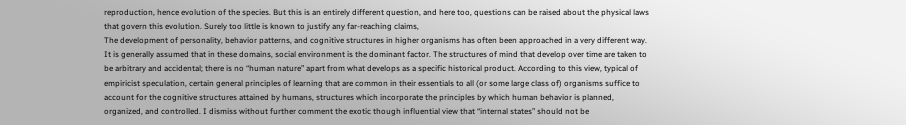reproduction, hence evolution of the species. But this is an entirely different question, and here too, questions can be raised about the physical laws that govern this evolution. Surely too little is known to justify any far-reaching claims,
The development of personality, behavior patterns, and cognitive structures in higher organisms has often been approached in a very different way. It is generally assumed that in these domains, social environment is the dominant factor. The structures of mind that develop over time are taken to be arbitrary and accidental; there is no “human nature” apart from what develops as a specific historical product. According to this view, typical of empiricist speculation, certain general principles of learning that are common in their essentials to all (or some large class of) organisms suffice to account for the cognitive structures attained by humans, structures which incorporate the principles by which human behavior is planned, organized, and controlled. I dismiss without further comment the exotic though influential view that “internal states” should not be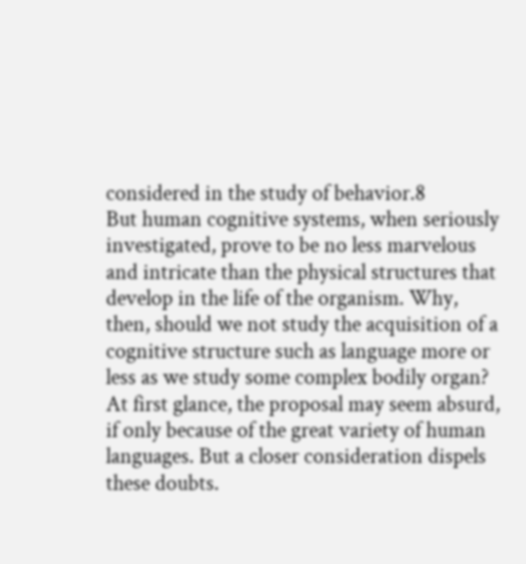considered in the study of behavior.8
But human cognitive systems, when seriously investigated, prove to be no less marvelous and intricate than the physical structures that develop in the life of the organism. Why, then, should we not study the acquisition of a cognitive structure such as language more or less as we study some complex bodily organ?
At first glance, the proposal may seem absurd, if only because of the great variety of human languages. But a closer consideration dispels these doubts.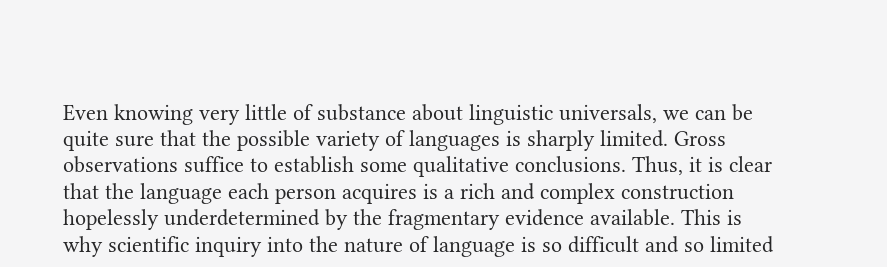Even knowing very little of substance about linguistic universals, we can be quite sure that the possible variety of languages is sharply limited. Gross observations suffice to establish some qualitative conclusions. Thus, it is clear that the language each person acquires is a rich and complex construction hopelessly underdetermined by the fragmentary evidence available. This is why scientific inquiry into the nature of language is so difficult and so limited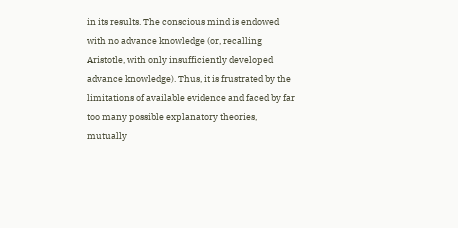in its results. The conscious mind is endowed with no advance knowledge (or, recalling Aristotle, with only insufficiently developed advance knowledge). Thus, it is frustrated by the limitations of available evidence and faced by far too many possible explanatory theories, mutually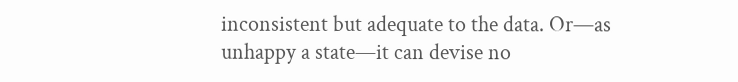inconsistent but adequate to the data. Or—as unhappy a state—it can devise no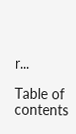r...

Table of contents